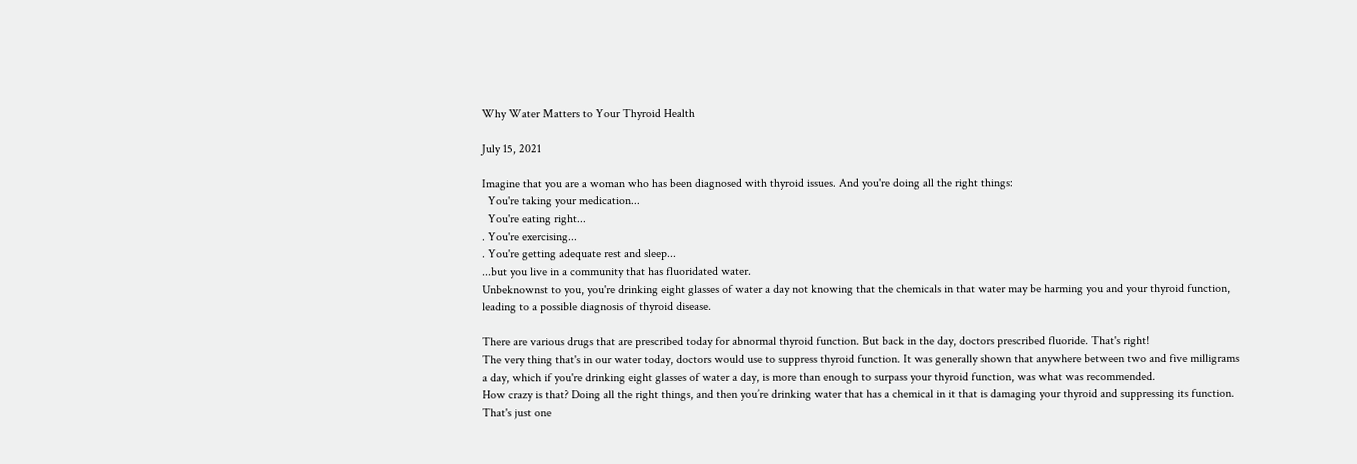Why Water Matters to Your Thyroid Health

July 15, 2021

Imagine that you are a woman who has been diagnosed with thyroid issues. And you're doing all the right things:
  You're taking your medication...
  You're eating right...
. You're exercising...
. You're getting adequate rest and sleep...
...but you live in a community that has fluoridated water.
Unbeknownst to you, you're drinking eight glasses of water a day not knowing that the chemicals in that water may be harming you and your thyroid function, leading to a possible diagnosis of thyroid disease.

There are various drugs that are prescribed today for abnormal thyroid function. But back in the day, doctors prescribed fluoride. That's right!
The very thing that's in our water today, doctors would use to suppress thyroid function. It was generally shown that anywhere between two and five milligrams a day, which if you're drinking eight glasses of water a day, is more than enough to surpass your thyroid function, was what was recommended.
How crazy is that? Doing all the right things, and then you’re drinking water that has a chemical in it that is damaging your thyroid and suppressing its function.
That's just one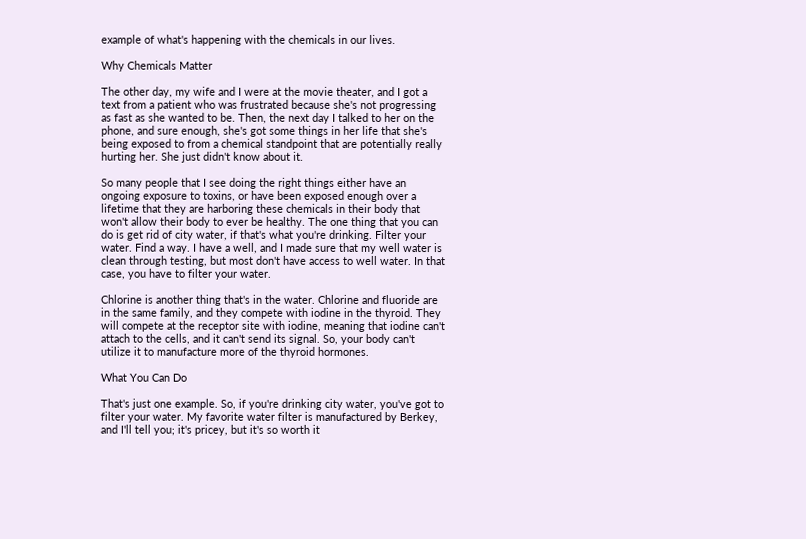example of what's happening with the chemicals in our lives.

Why Chemicals Matter

The other day, my wife and I were at the movie theater, and I got a text from a patient who was frustrated because she's not progressing as fast as she wanted to be. Then, the next day I talked to her on the phone, and sure enough, she's got some things in her life that she's being exposed to from a chemical standpoint that are potentially really hurting her. She just didn't know about it.

So many people that I see doing the right things either have an ongoing exposure to toxins, or have been exposed enough over a lifetime that they are harboring these chemicals in their body that won't allow their body to ever be healthy. The one thing that you can do is get rid of city water, if that's what you're drinking. Filter your water. Find a way. I have a well, and I made sure that my well water is clean through testing, but most don't have access to well water. In that case, you have to filter your water.

Chlorine is another thing that's in the water. Chlorine and fluoride are in the same family, and they compete with iodine in the thyroid. They will compete at the receptor site with iodine, meaning that iodine can't attach to the cells, and it can't send its signal. So, your body can't utilize it to manufacture more of the thyroid hormones.

What You Can Do

That's just one example. So, if you're drinking city water, you've got to filter your water. My favorite water filter is manufactured by Berkey, and I'll tell you; it's pricey, but it's so worth it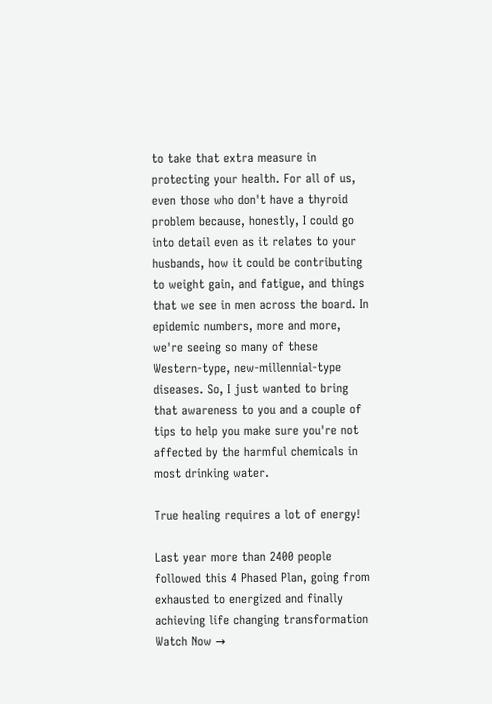to take that extra measure in protecting your health. For all of us, even those who don't have a thyroid problem because, honestly, I could go into detail even as it relates to your husbands, how it could be contributing to weight gain, and fatigue, and things that we see in men across the board. In epidemic numbers, more and more, we're seeing so many of these Western-type, new-millennial-type diseases. So, I just wanted to bring that awareness to you and a couple of tips to help you make sure you're not affected by the harmful chemicals in most drinking water.

True healing requires a lot of energy!

Last year more than 2400 people followed this 4 Phased Plan, going from exhausted to energized and finally achieving life changing transformation
Watch Now →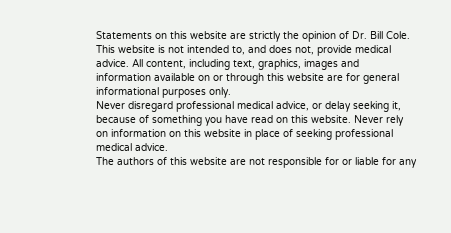Statements on this website are strictly the opinion of Dr. Bill Cole. This website is not intended to, and does not, provide medical advice. All content, including text, graphics, images and information available on or through this website are for general informational purposes only.
Never disregard professional medical advice, or delay seeking it, because of something you have read on this website. Never rely on information on this website in place of seeking professional medical advice.
The authors of this website are not responsible for or liable for any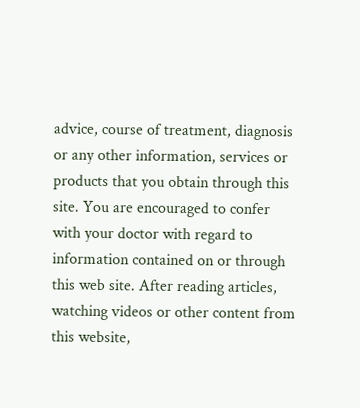advice, course of treatment, diagnosis or any other information, services or products that you obtain through this site. You are encouraged to confer with your doctor with regard to information contained on or through this web site. After reading articles, watching videos or other content from this website,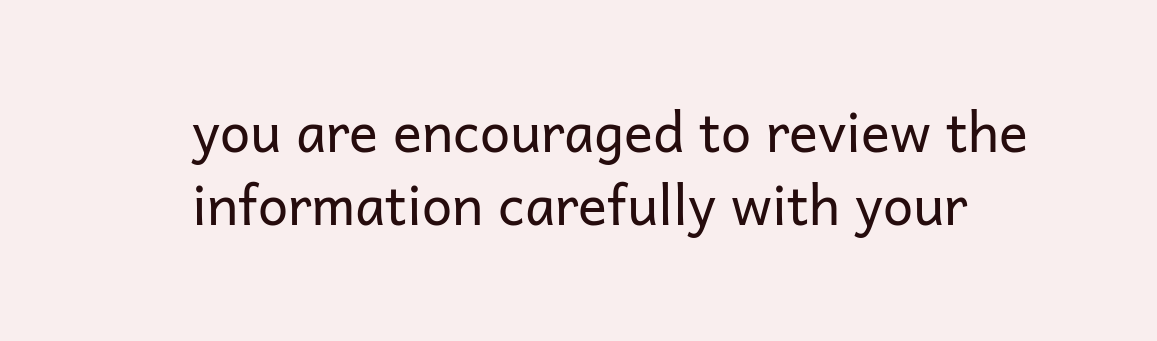you are encouraged to review the information carefully with your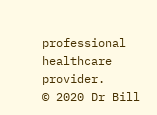professional healthcare provider.
© 2020 Dr Bill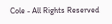Cole - All Rights Reserved